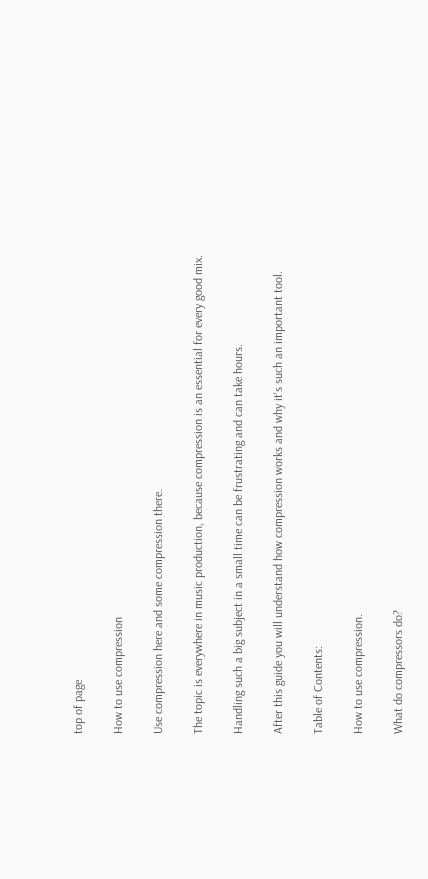top of page

How to use compression

Use compression here and some compression there.

The topic is everywhere in music production, because compression is an essential for every good mix.

Handling such a big subject in a small time can be frustrating and can take hours.

After this guide you will understand how compression works and why it's such an important tool.

Table of Contents:

How to use compression.

What do compressors do?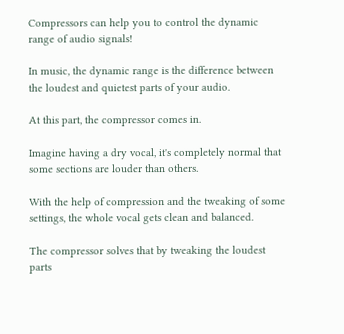Compressors can help you to control the dynamic range of audio signals!

In music, the dynamic range is the difference between the loudest and quietest parts of your audio.

At this part, the compressor comes in.

Imagine having a dry vocal, it's completely normal that some sections are louder than others.

With the help of compression and the tweaking of some settings, the whole vocal gets clean and balanced.

The compressor solves that by tweaking the loudest parts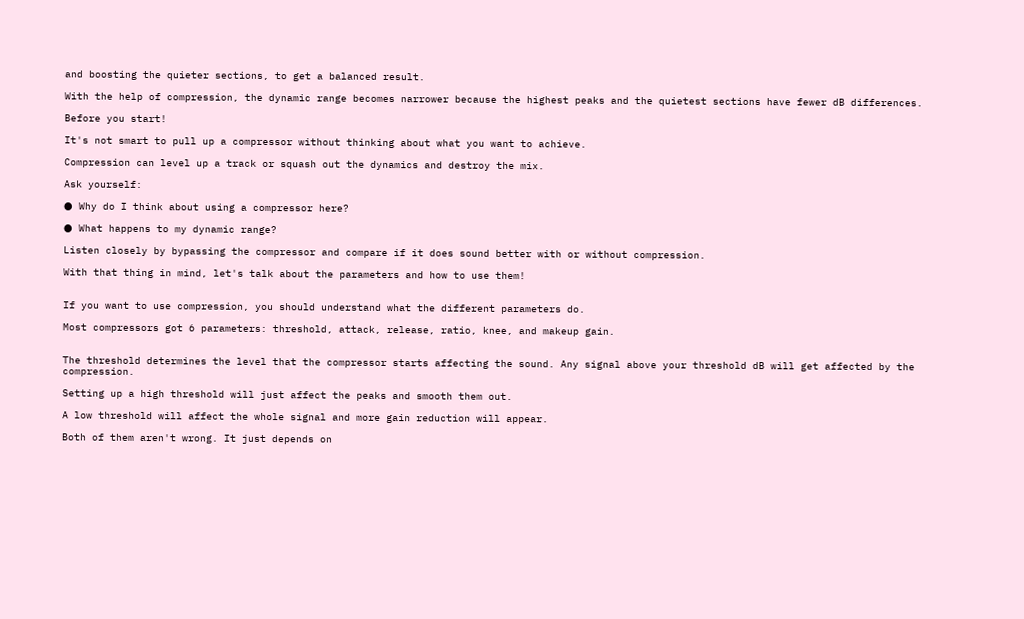and boosting the quieter sections, to get a balanced result.

With the help of compression, the dynamic range becomes narrower because the highest peaks and the quietest sections have fewer dB differences.

Before you start!

It's not smart to pull up a compressor without thinking about what you want to achieve.

Compression can level up a track or squash out the dynamics and destroy the mix.

Ask yourself:

● Why do I think about using a compressor here?

● What happens to my dynamic range?

Listen closely by bypassing the compressor and compare if it does sound better with or without compression.

With that thing in mind, let's talk about the parameters and how to use them!


If you want to use compression, you should understand what the different parameters do.

Most compressors got 6 parameters: threshold, attack, release, ratio, knee, and makeup gain.


The threshold determines the level that the compressor starts affecting the sound. Any signal above your threshold dB will get affected by the compression.

Setting up a high threshold will just affect the peaks and smooth them out.

A low threshold will affect the whole signal and more gain reduction will appear.

Both of them aren't wrong. It just depends on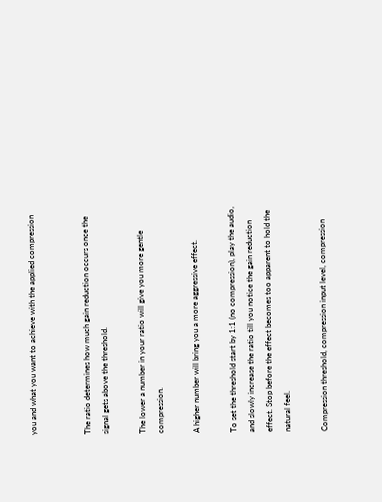you and what you want to achieve with the applied compression


The ratio determines how much gain reduction occurs once the signal gets above the threshold.

The lower a number in your ratio will give you more gentle compression.

A higher number will bring you a more aggressive effect.

To set the threshold start by 1:1 (no compression), play the audio, and slowly increase the ratio till you notice the gain reduction effect. Stop before the effect becomes too apparent to hold the natural feel.

Compression threshold, compression input level, compression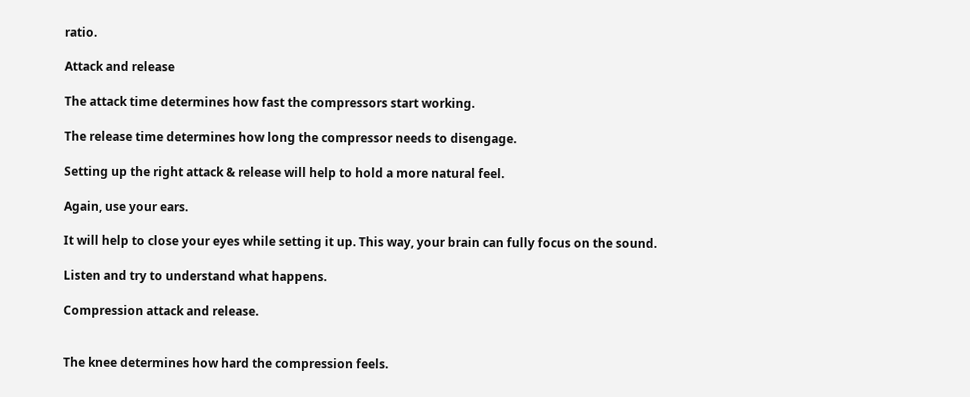ratio.

Attack and release

The attack time determines how fast the compressors start working.

The release time determines how long the compressor needs to disengage.

Setting up the right attack & release will help to hold a more natural feel.

Again, use your ears.

It will help to close your eyes while setting it up. This way, your brain can fully focus on the sound.

Listen and try to understand what happens.

Compression attack and release.


The knee determines how hard the compression feels.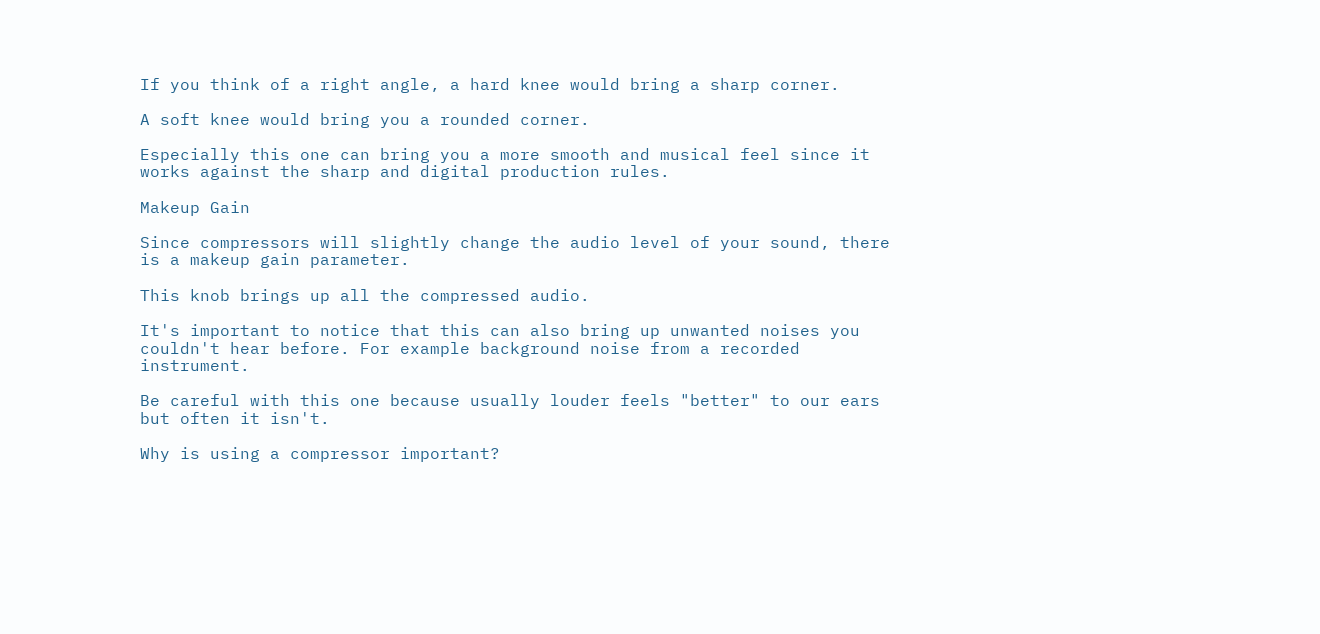If you think of a right angle, a hard knee would bring a sharp corner.

A soft knee would bring you a rounded corner.

Especially this one can bring you a more smooth and musical feel since it works against the sharp and digital production rules.

Makeup Gain

Since compressors will slightly change the audio level of your sound, there is a makeup gain parameter.

This knob brings up all the compressed audio.

It's important to notice that this can also bring up unwanted noises you couldn't hear before. For example background noise from a recorded instrument.

Be careful with this one because usually louder feels "better" to our ears but often it isn't.

Why is using a compressor important?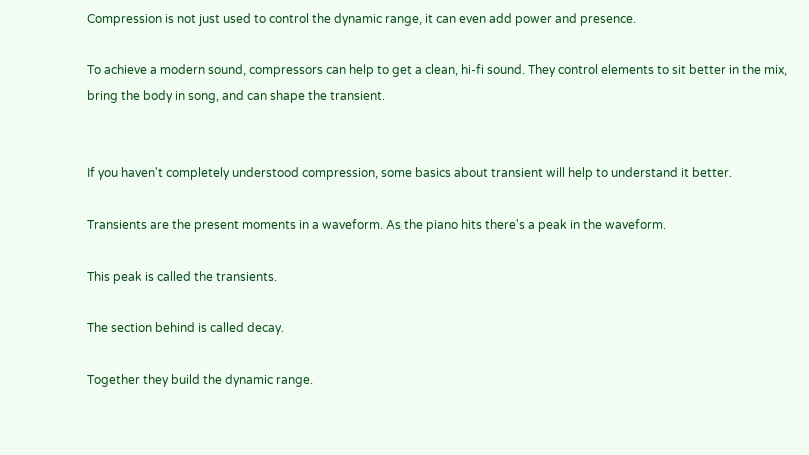Compression is not just used to control the dynamic range, it can even add power and presence.

To achieve a modern sound, compressors can help to get a clean, hi-fi sound. They control elements to sit better in the mix, bring the body in song, and can shape the transient.


If you haven't completely understood compression, some basics about transient will help to understand it better.

Transients are the present moments in a waveform. As the piano hits there's a peak in the waveform.

This peak is called the transients.

The section behind is called decay.

Together they build the dynamic range.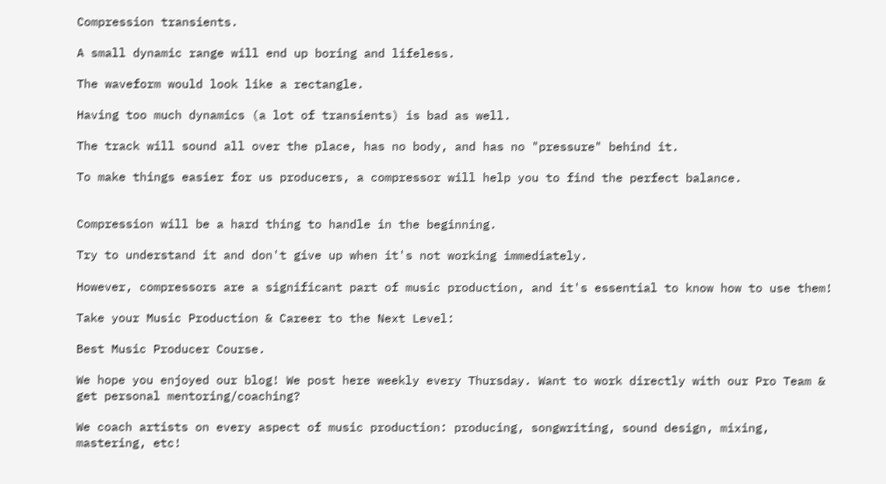Compression transients.

A small dynamic range will end up boring and lifeless.

The waveform would look like a rectangle.

Having too much dynamics (a lot of transients) is bad as well.

The track will sound all over the place, has no body, and has no "pressure" behind it.

To make things easier for us producers, a compressor will help you to find the perfect balance.


Compression will be a hard thing to handle in the beginning.

Try to understand it and don't give up when it's not working immediately.

However, compressors are a significant part of music production, and it's essential to know how to use them!

Take your Music Production & Career to the Next Level:

Best Music Producer Course.

We hope you enjoyed our blog! We post here weekly every Thursday. Want to work directly with our Pro Team & get personal mentoring/coaching?

We coach artists on every aspect of music production: producing, songwriting, sound design, mixing, mastering, etc!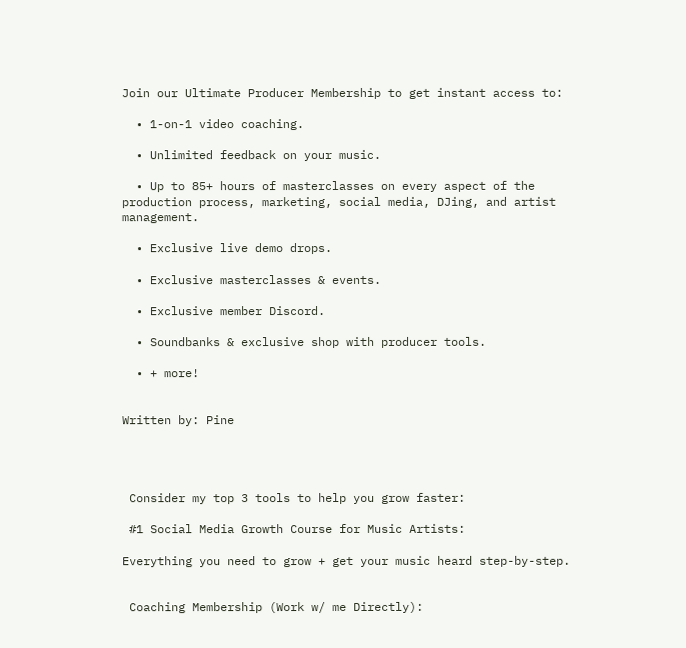Join our Ultimate Producer Membership to get instant access to:

  • 1-on-1 video coaching.

  • Unlimited feedback on your music.

  • Up to 85+ hours of masterclasses on every aspect of the production process, marketing, social media, DJing, and artist management.

  • Exclusive live demo drops.

  • Exclusive masterclasses & events.

  • Exclusive member Discord.

  • Soundbanks & exclusive shop with producer tools.

  • + more!


Written by: Pine




 Consider my top 3 tools to help you grow faster:

 #1 Social Media Growth Course for Music Artists:

Everything you need to grow + get your music heard step-by-step.


 Coaching Membership (Work w/ me Directly):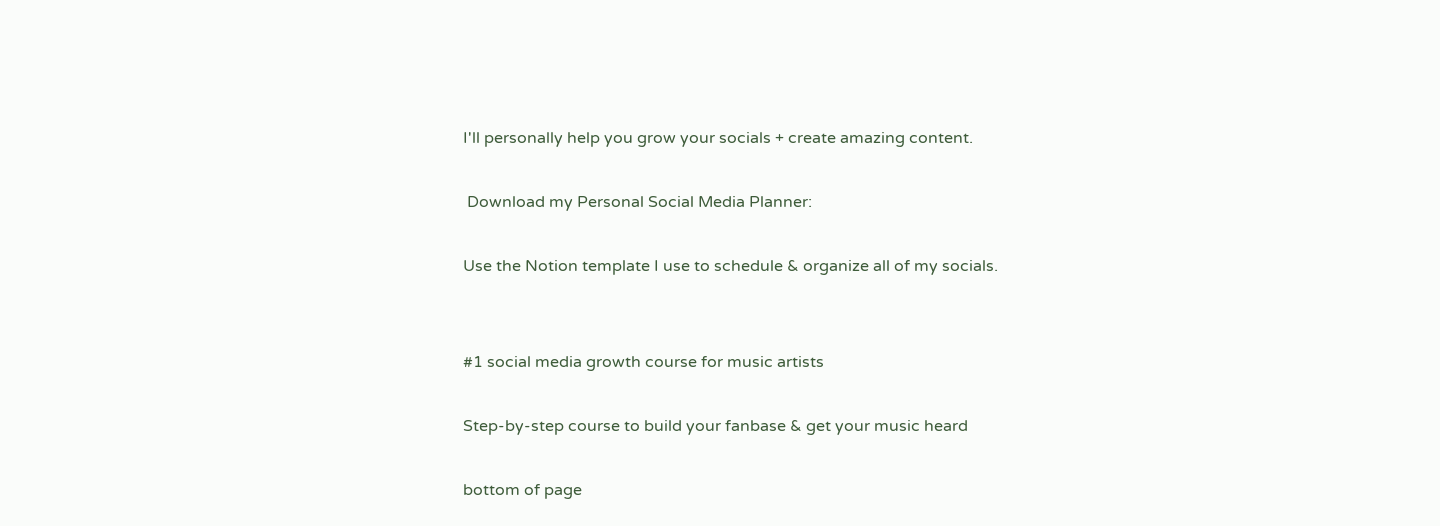I'll personally help you grow your socials + create amazing content.

 Download my Personal Social Media Planner:

Use the Notion template I use to schedule & organize all of my socials.


#1 social media growth course for music artists

Step-by-step course to build your fanbase & get your music heard

bottom of page